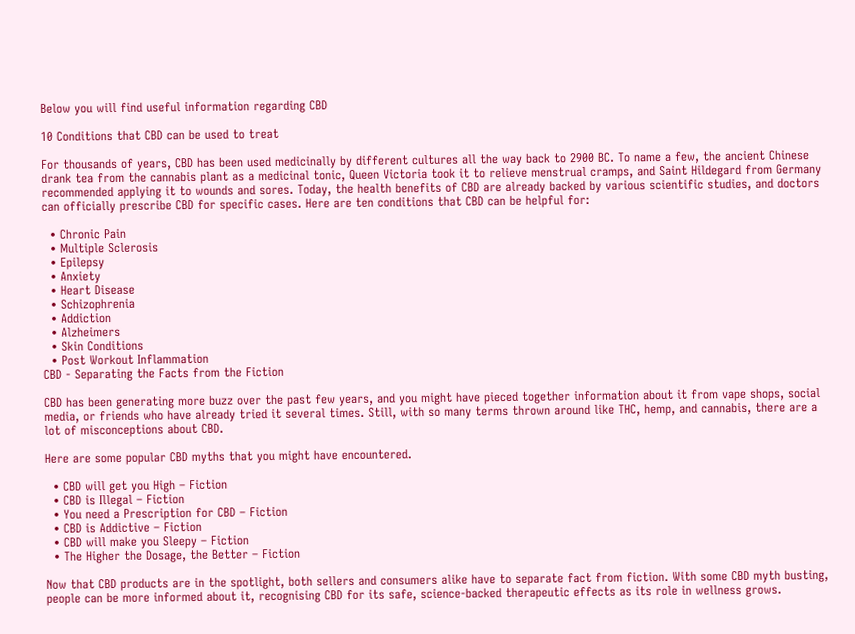Below you will find useful information regarding CBD

10 Conditions that CBD can be used to treat

For thousands of years, CBD has been used medicinally by different cultures all the way back to 2900 BC. To name a few, the ancient Chinese drank tea from the cannabis plant as a medicinal tonic, Queen Victoria took it to relieve menstrual cramps, and Saint Hildegard from Germany recommended applying it to wounds and sores. Today, the health benefits of CBD are already backed by various scientific studies, and doctors can officially prescribe CBD for specific cases. Here are ten conditions that CBD can be helpful for:

  • Chronic Pain
  • Multiple Sclerosis
  • Epilepsy
  • Anxiety
  • Heart Disease
  • Schizophrenia
  • Addiction
  • Alzheimers
  • Skin Conditions
  • Post Workout Inflammation
CBD - Separating the Facts from the Fiction

CBD has been generating more buzz over the past few years, and you might have pieced together information about it from vape shops, social media, or friends who have already tried it several times. Still, with so many terms thrown around like THC, hemp, and cannabis, there are a lot of misconceptions about CBD.

Here are some popular CBD myths that you might have encountered.

  • CBD will get you High – Fiction
  • CBD is Illegal – Fiction
  • You need a Prescription for CBD – Fiction
  • CBD is Addictive – Fiction
  • CBD will make you Sleepy – Fiction
  • The Higher the Dosage, the Better – Fiction

Now that CBD products are in the spotlight, both sellers and consumers alike have to separate fact from fiction. With some CBD myth busting, people can be more informed about it, recognising CBD for its safe, science-backed therapeutic effects as its role in wellness grows.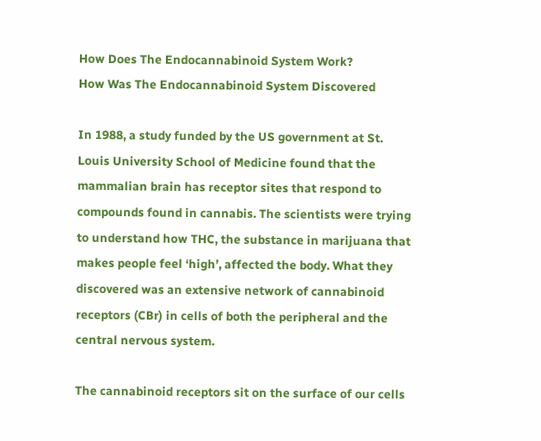How Does The Endocannabinoid System Work?
How Was The Endocannabinoid System Discovered

In 1988, a study funded by the US government at St. Louis University School of Medicine found that the mammalian brain has receptor sites that respond to compounds found in cannabis. The scientists were trying to understand how THC, the substance in marijuana that makes people feel ‘high’, affected the body. What they discovered was an extensive network of cannabinoid receptors (CBr) in cells of both the peripheral and the central nervous system.

The cannabinoid receptors sit on the surface of our cells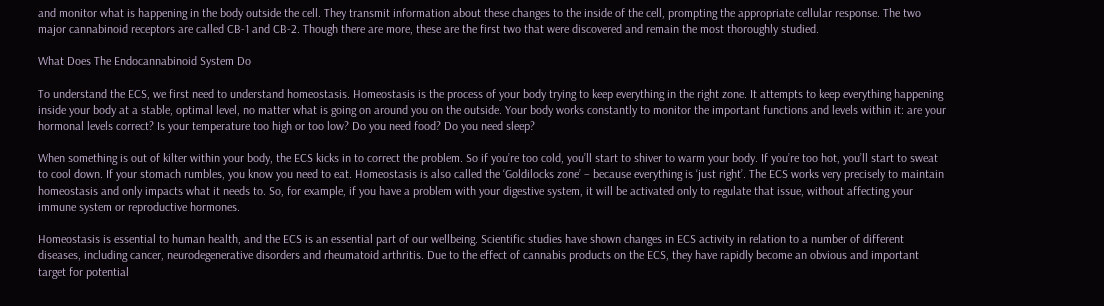and monitor what is happening in the body outside the cell. They transmit information about these changes to the inside of the cell, prompting the appropriate cellular response. The two major cannabinoid receptors are called CB-1 and CB-2. Though there are more, these are the first two that were discovered and remain the most thoroughly studied.

What Does The Endocannabinoid System Do

To understand the ECS, we first need to understand homeostasis. Homeostasis is the process of your body trying to keep everything in the right zone. It attempts to keep everything happening inside your body at a stable, optimal level, no matter what is going on around you on the outside. Your body works constantly to monitor the important functions and levels within it: are your hormonal levels correct? Is your temperature too high or too low? Do you need food? Do you need sleep?

When something is out of kilter within your body, the ECS kicks in to correct the problem. So if you’re too cold, you’ll start to shiver to warm your body. If you’re too hot, you’ll start to sweat to cool down. If your stomach rumbles, you know you need to eat. Homeostasis is also called the ‘Goldilocks zone’ – because everything is ‘just right’. The ECS works very precisely to maintain homeostasis and only impacts what it needs to. So, for example, if you have a problem with your digestive system, it will be activated only to regulate that issue, without affecting your immune system or reproductive hormones.

Homeostasis is essential to human health, and the ECS is an essential part of our wellbeing. Scientific studies have shown changes in ECS activity in relation to a number of different diseases, including cancer, neurodegenerative disorders and rheumatoid arthritis. Due to the effect of cannabis products on the ECS, they have rapidly become an obvious and important target for potential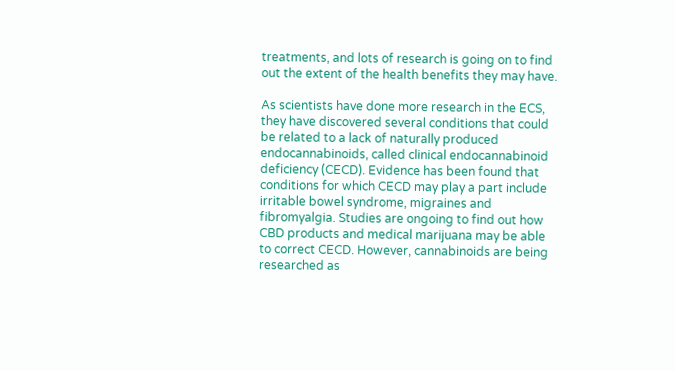treatments, and lots of research is going on to find out the extent of the health benefits they may have.

As scientists have done more research in the ECS, they have discovered several conditions that could be related to a lack of naturally produced endocannabinoids, called clinical endocannabinoid deficiency (CECD). Evidence has been found that conditions for which CECD may play a part include irritable bowel syndrome, migraines and fibromyalgia. Studies are ongoing to find out how CBD products and medical marijuana may be able to correct CECD. However, cannabinoids are being researched as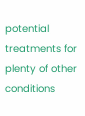potential treatments for plenty of other conditions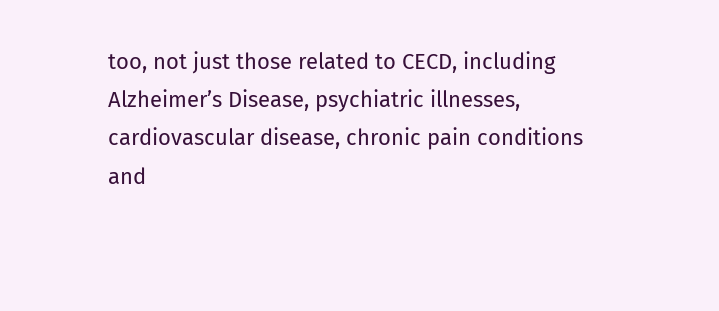too, not just those related to CECD, including Alzheimer’s Disease, psychiatric illnesses, cardiovascular disease, chronic pain conditions and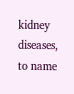kidney diseases, to name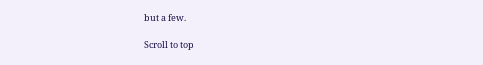but a few.

Scroll to top